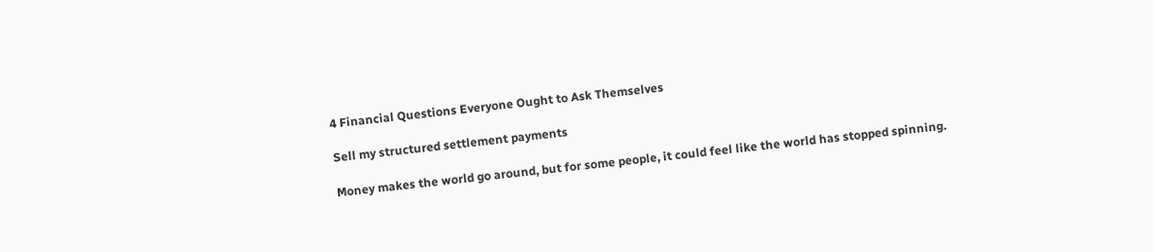4 Financial Questions Everyone Ought to Ask Themselves

Sell my structured settlement payments

Money makes the world go around, but for some people, it could feel like the world has stopped spinning.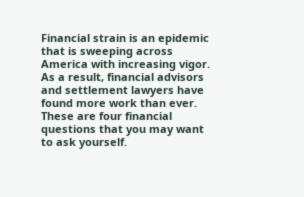Financial strain is an epidemic that is sweeping across America with increasing vigor. As a result, financial advisors and settlement lawyers have found more work than ever. These are four financial questions that you may want to ask yourself.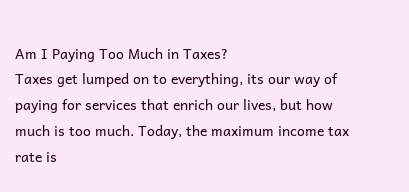Am I Paying Too Much in Taxes?
Taxes get lumped on to everything, its our way of paying for services that enrich our lives, but how much is too much. Today, the maximum income tax rate is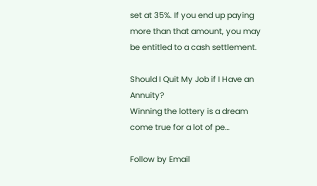set at 35%. If you end up paying more than that amount, you may be entitled to a cash settlement.

Should I Quit My Job if I Have an Annuity?
Winning the lottery is a dream come true for a lot of pe…

Follow by Email